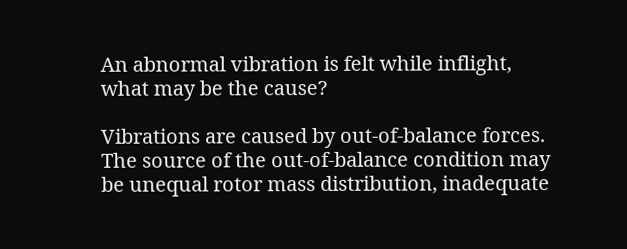An abnormal vibration is felt while inflight, what may be the cause?

Vibrations are caused by out-of-balance forces.  The source of the out-of-balance condition may be unequal rotor mass distribution, inadequate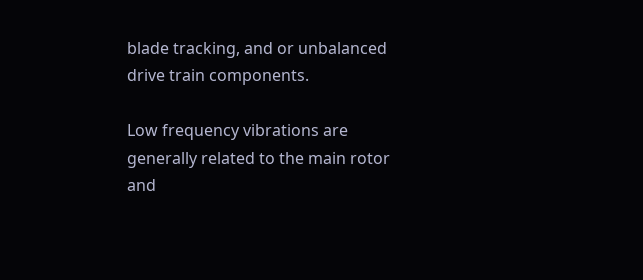blade tracking, and or unbalanced drive train components.

Low frequency vibrations are generally related to the main rotor and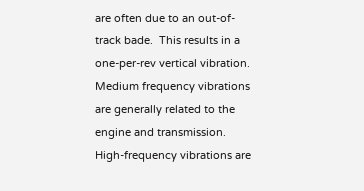are often due to an out-of-track bade.  This results in a one-per-rev vertical vibration.  Medium frequency vibrations are generally related to the engine and transmission.  High-frequency vibrations are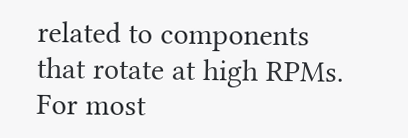related to components that rotate at high RPMs.  For most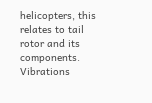helicopters, this relates to tail rotor and its components.  Vibrations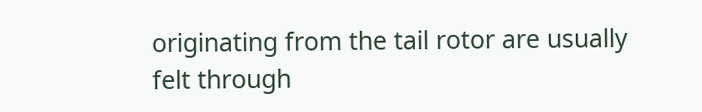originating from the tail rotor are usually felt through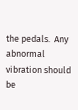the pedals.  Any abnormal vibration should be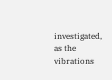investigated, as the vibrations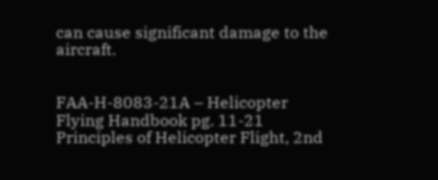can cause significant damage to the aircraft.


FAA-H-8083-21A – Helicopter Flying Handbook pg. 11-21
Principles of Helicopter Flight, 2nd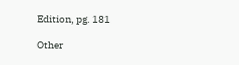Edition, pg. 181

Other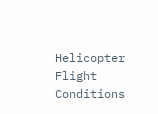Helicopter Flight Conditions